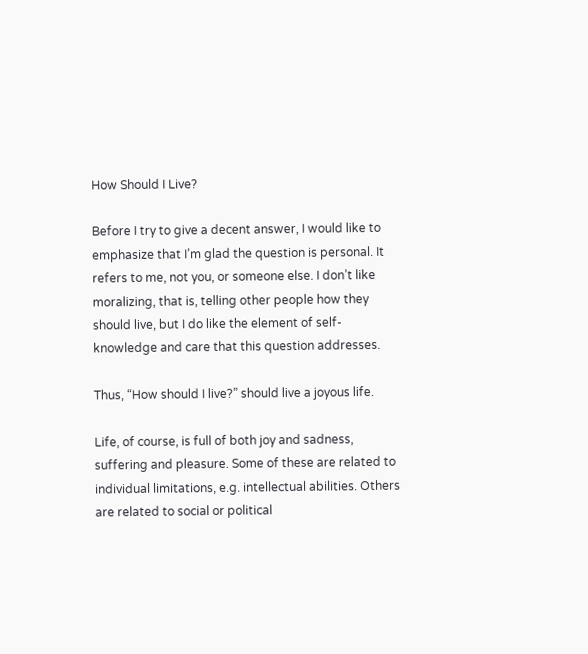How Should I Live?

Before I try to give a decent answer, I would like to emphasize that I’m glad the question is personal. It refers to me, not you, or someone else. I don’t like moralizing, that is, telling other people how they should live, but I do like the element of self-knowledge and care that this question addresses.

Thus, “How should I live?” should live a joyous life.

Life, of course, is full of both joy and sadness, suffering and pleasure. Some of these are related to individual limitations, e.g. intellectual abilities. Others are related to social or political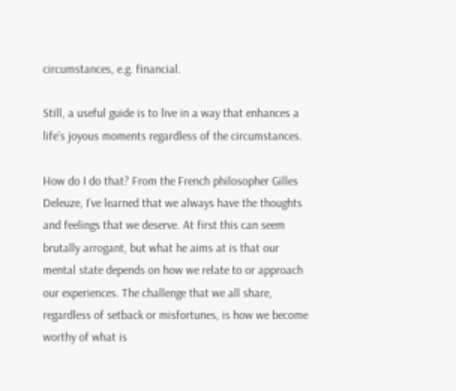circumstances, e.g. financial.

Still, a useful guide is to live in a way that enhances a life’s joyous moments regardless of the circumstances.

How do I do that? From the French philosopher Gilles Deleuze, I’ve learned that we always have the thoughts and feelings that we deserve. At first this can seem brutally arrogant, but what he aims at is that our mental state depends on how we relate to or approach our experiences. The challenge that we all share, regardless of setback or misfortunes, is how we become worthy of what is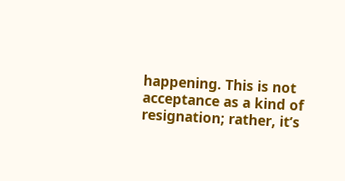happening. This is not acceptance as a kind of resignation; rather, it’s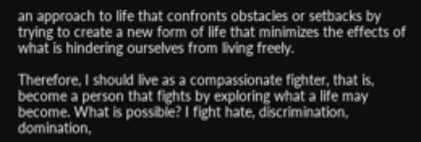an approach to life that confronts obstacles or setbacks by trying to create a new form of life that minimizes the effects of what is hindering ourselves from living freely.

Therefore, I should live as a compassionate fighter, that is, become a person that fights by exploring what a life may become. What is possible? I fight hate, discrimination, domination,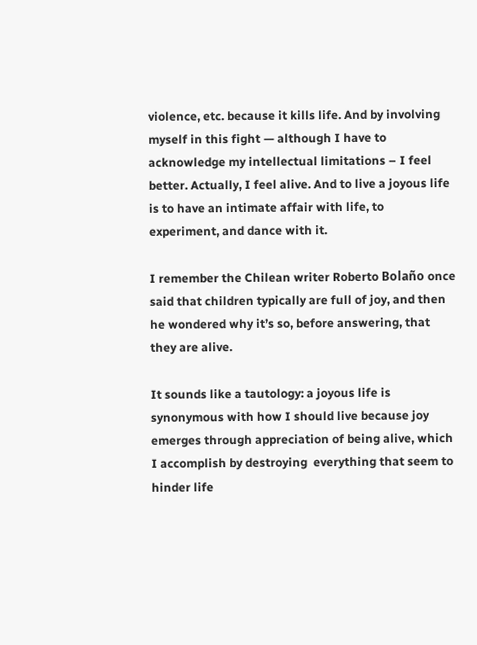violence, etc. because it kills life. And by involving myself in this fight — although I have to acknowledge my intellectual limitations – I feel better. Actually, I feel alive. And to live a joyous life is to have an intimate affair with life, to experiment, and dance with it.

I remember the Chilean writer Roberto Bolaño once said that children typically are full of joy, and then he wondered why it’s so, before answering, that they are alive.

It sounds like a tautology: a joyous life is synonymous with how I should live because joy emerges through appreciation of being alive, which I accomplish by destroying  everything that seem to hinder life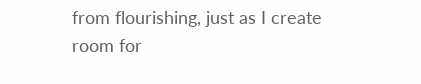from flourishing, just as I create room for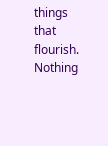things that flourish. Nothing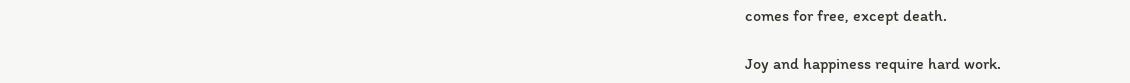comes for free, except death.

Joy and happiness require hard work.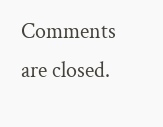Comments are closed.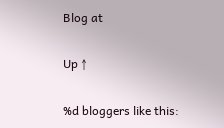Blog at

Up ↑

%d bloggers like this: